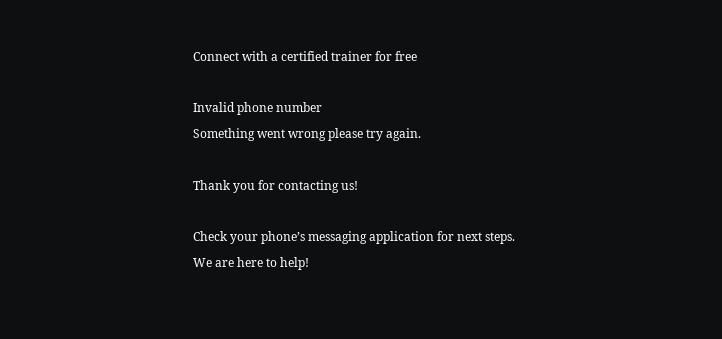Connect with a certified trainer for free

Invalid phone number
Something went wrong please try again.

Thank you for contacting us!

Check your phone’s messaging application for next steps.
We are here to help!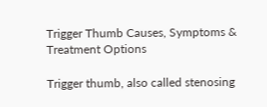Trigger Thumb Causes, Symptoms & Treatment Options

Trigger thumb, also called stenosing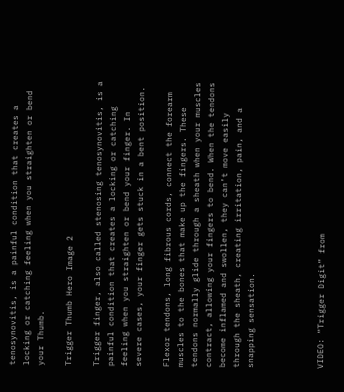tenosynovitis, is a painful condition that creates a locking or catching feeling when you straighten or bend your Thumb.

Trigger Thumb Hero Image 2

Trigger finger, also called stenosing tenosynovitis, is a painful condition that creates a locking or catching feeling when you straighten or bend your finger. In severe cases, your finger gets stuck in a bent position.

Flexor tendons, long fibrous cords, connect the forearm muscles to the bones that make up the fingers. These tendons normally glide through a sheath when your muscles contract, allowing your fingers to bend. When the tendons become inflamed and swollen, they can’t move easily through the sheath, creating irritation, pain, and a snapping sensation.




VIDEO: “Trigger Digit” from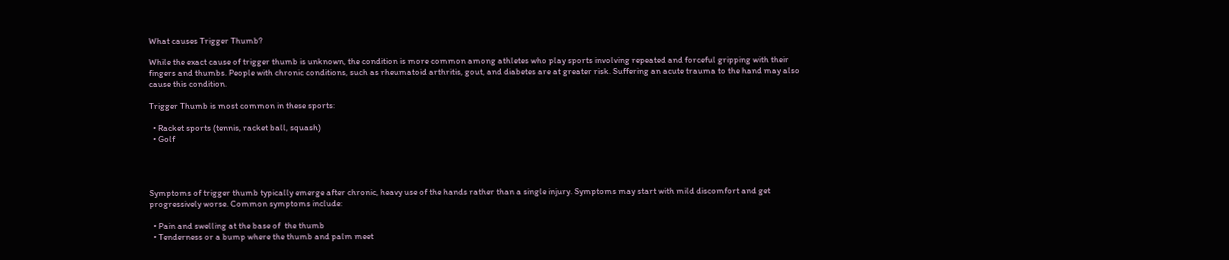What causes Trigger Thumb?

While the exact cause of trigger thumb is unknown, the condition is more common among athletes who play sports involving repeated and forceful gripping with their fingers and thumbs. People with chronic conditions, such as rheumatoid arthritis, gout, and diabetes are at greater risk. Suffering an acute trauma to the hand may also cause this condition.

Trigger Thumb is most common in these sports:

  • Racket sports (tennis, racket ball, squash)
  • Golf




Symptoms of trigger thumb typically emerge after chronic, heavy use of the hands rather than a single injury. Symptoms may start with mild discomfort and get progressively worse. Common symptoms include:

  • Pain and swelling at the base of  the thumb
  • Tenderness or a bump where the thumb and palm meet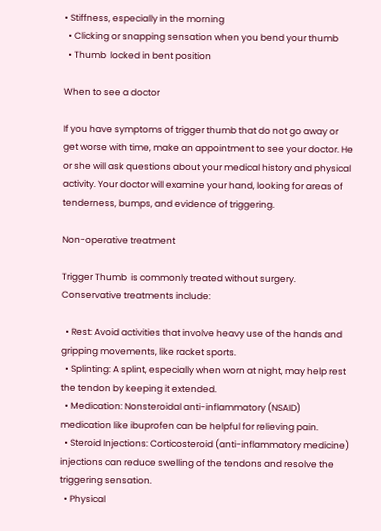• Stiffness, especially in the morning
  • Clicking or snapping sensation when you bend your thumb
  • Thumb  locked in bent position

When to see a doctor

If you have symptoms of trigger thumb that do not go away or get worse with time, make an appointment to see your doctor. He or she will ask questions about your medical history and physical activity. Your doctor will examine your hand, looking for areas of tenderness, bumps, and evidence of triggering.

Non-operative treatment

Trigger Thumb  is commonly treated without surgery. Conservative treatments include:

  • Rest: Avoid activities that involve heavy use of the hands and gripping movements, like racket sports.
  • Splinting: A splint, especially when worn at night, may help rest the tendon by keeping it extended.
  • Medication: Nonsteroidal anti-inflammatory (NSAID) medication like ibuprofen can be helpful for relieving pain.
  • Steroid Injections: Corticosteroid (anti-inflammatory medicine) injections can reduce swelling of the tendons and resolve the triggering sensation.
  • Physical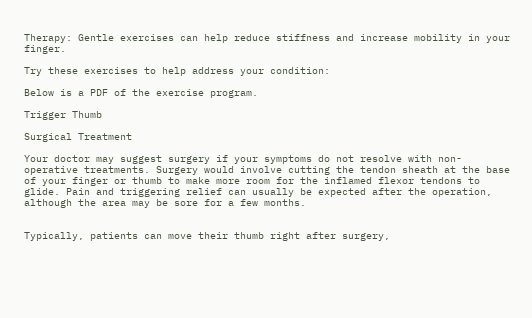Therapy: Gentle exercises can help reduce stiffness and increase mobility in your finger.

Try these exercises to help address your condition:

Below is a PDF of the exercise program.

Trigger Thumb

Surgical Treatment

Your doctor may suggest surgery if your symptoms do not resolve with non-operative treatments. Surgery would involve cutting the tendon sheath at the base of your finger or thumb to make more room for the inflamed flexor tendons to glide. Pain and triggering relief can usually be expected after the operation, although the area may be sore for a few months.


Typically, patients can move their thumb right after surgery,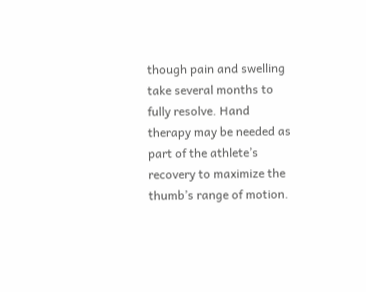though pain and swelling take several months to fully resolve. Hand therapy may be needed as part of the athlete’s recovery to maximize the thumb’s range of motion.